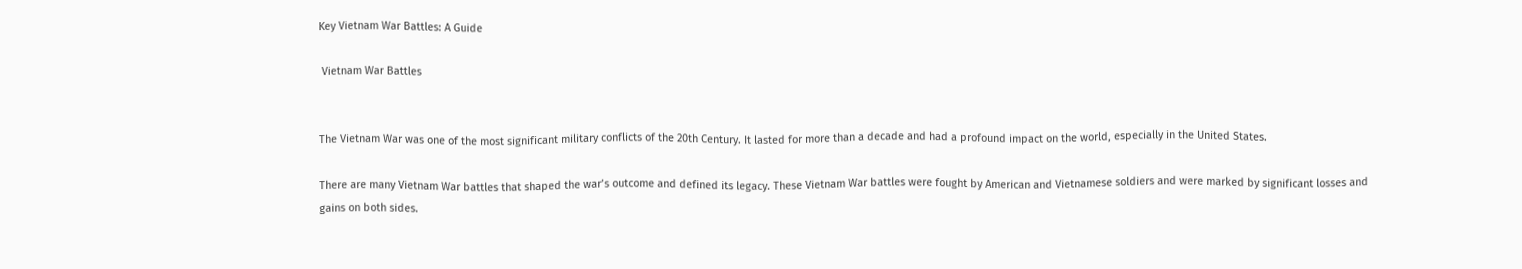Key Vietnam War Battles: A Guide

 Vietnam War Battles


The Vietnam War was one of the most significant military conflicts of the 20th Century. It lasted for more than a decade and had a profound impact on the world, especially in the United States.

There are many Vietnam War battles that shaped the war’s outcome and defined its legacy. These Vietnam War battles were fought by American and Vietnamese soldiers and were marked by significant losses and gains on both sides.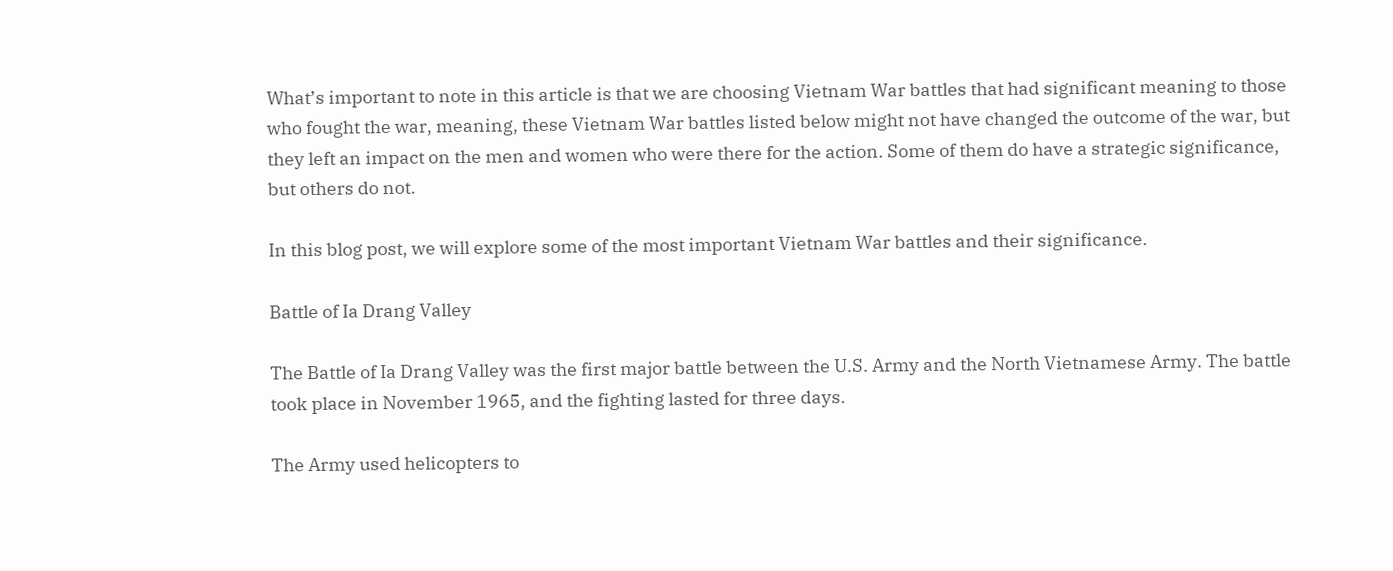What’s important to note in this article is that we are choosing Vietnam War battles that had significant meaning to those who fought the war, meaning, these Vietnam War battles listed below might not have changed the outcome of the war, but they left an impact on the men and women who were there for the action. Some of them do have a strategic significance, but others do not.

In this blog post, we will explore some of the most important Vietnam War battles and their significance.

Battle of Ia Drang Valley

The Battle of Ia Drang Valley was the first major battle between the U.S. Army and the North Vietnamese Army. The battle took place in November 1965, and the fighting lasted for three days.

The Army used helicopters to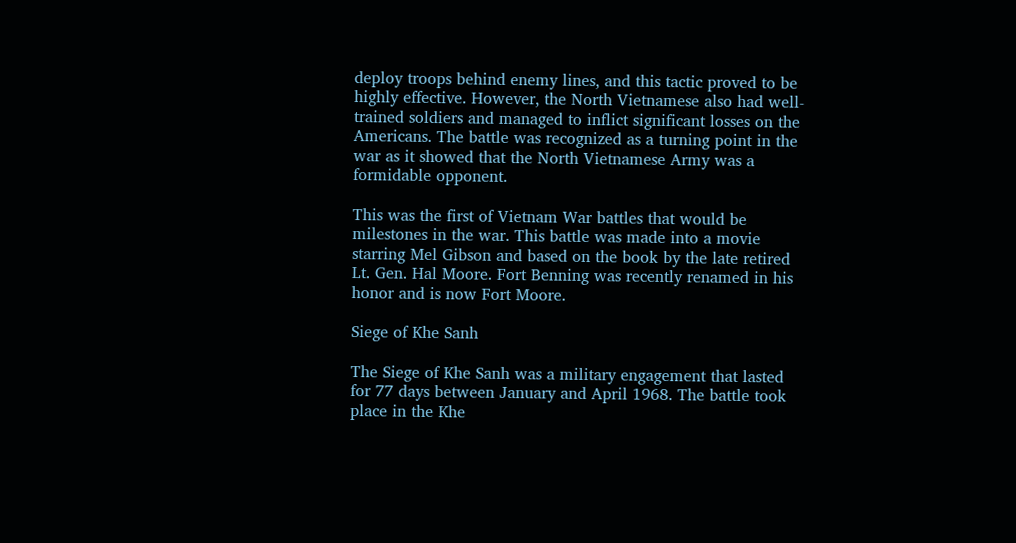deploy troops behind enemy lines, and this tactic proved to be highly effective. However, the North Vietnamese also had well-trained soldiers and managed to inflict significant losses on the Americans. The battle was recognized as a turning point in the war as it showed that the North Vietnamese Army was a formidable opponent.

This was the first of Vietnam War battles that would be milestones in the war. This battle was made into a movie starring Mel Gibson and based on the book by the late retired Lt. Gen. Hal Moore. Fort Benning was recently renamed in his honor and is now Fort Moore.

Siege of Khe Sanh

The Siege of Khe Sanh was a military engagement that lasted for 77 days between January and April 1968. The battle took place in the Khe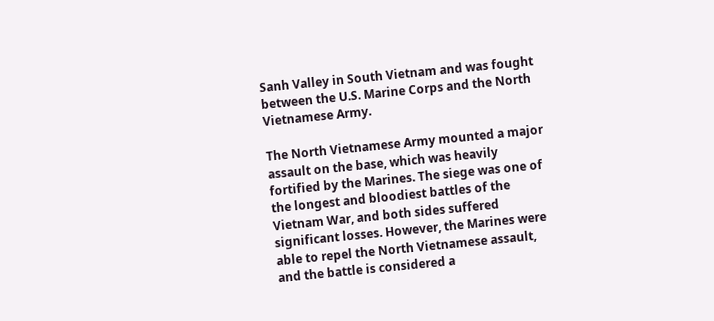Sanh Valley in South Vietnam and was fought between the U.S. Marine Corps and the North Vietnamese Army.

The North Vietnamese Army mounted a major assault on the base, which was heavily fortified by the Marines. The siege was one of the longest and bloodiest battles of the Vietnam War, and both sides suffered significant losses. However, the Marines were able to repel the North Vietnamese assault, and the battle is considered a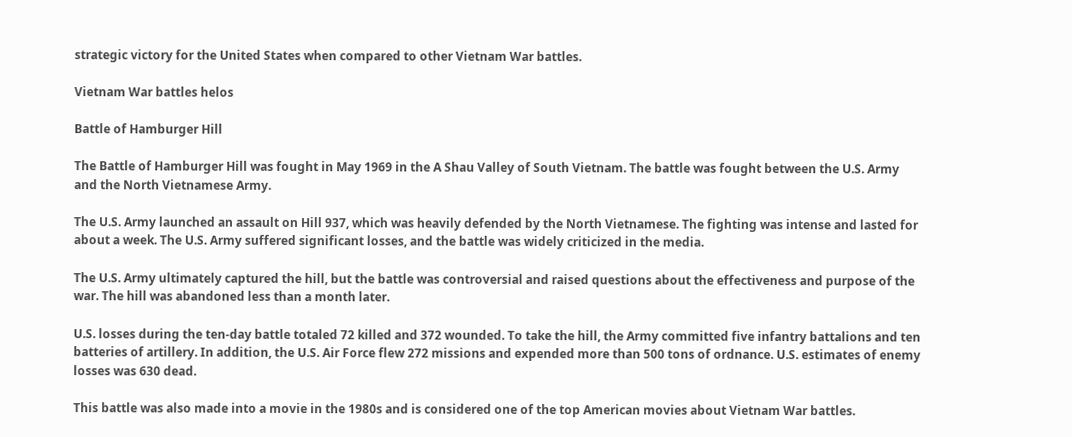strategic victory for the United States when compared to other Vietnam War battles.

Vietnam War battles helos

Battle of Hamburger Hill

The Battle of Hamburger Hill was fought in May 1969 in the A Shau Valley of South Vietnam. The battle was fought between the U.S. Army and the North Vietnamese Army.

The U.S. Army launched an assault on Hill 937, which was heavily defended by the North Vietnamese. The fighting was intense and lasted for about a week. The U.S. Army suffered significant losses, and the battle was widely criticized in the media.

The U.S. Army ultimately captured the hill, but the battle was controversial and raised questions about the effectiveness and purpose of the war. The hill was abandoned less than a month later.

U.S. losses during the ten-day battle totaled 72 killed and 372 wounded. To take the hill, the Army committed five infantry battalions and ten batteries of artillery. In addition, the U.S. Air Force flew 272 missions and expended more than 500 tons of ordnance. U.S. estimates of enemy losses was 630 dead.

This battle was also made into a movie in the 1980s and is considered one of the top American movies about Vietnam War battles.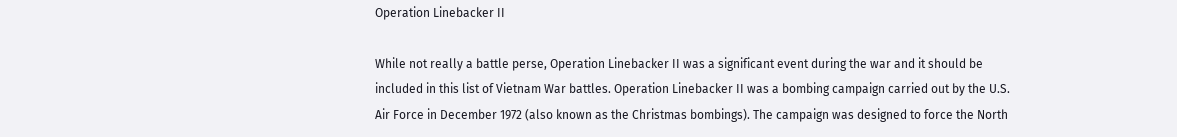Operation Linebacker II

While not really a battle perse, Operation Linebacker II was a significant event during the war and it should be included in this list of Vietnam War battles. Operation Linebacker II was a bombing campaign carried out by the U.S. Air Force in December 1972 (also known as the Christmas bombings). The campaign was designed to force the North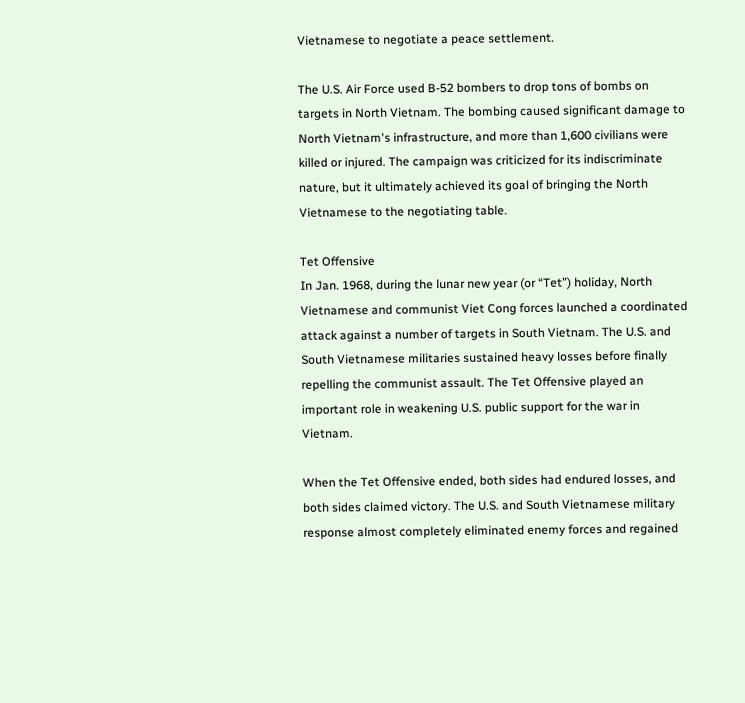Vietnamese to negotiate a peace settlement.

The U.S. Air Force used B-52 bombers to drop tons of bombs on targets in North Vietnam. The bombing caused significant damage to North Vietnam's infrastructure, and more than 1,600 civilians were killed or injured. The campaign was criticized for its indiscriminate nature, but it ultimately achieved its goal of bringing the North Vietnamese to the negotiating table.

Tet Offensive
In Jan. 1968, during the lunar new year (or “Tet”) holiday, North Vietnamese and communist Viet Cong forces launched a coordinated attack against a number of targets in South Vietnam. The U.S. and South Vietnamese militaries sustained heavy losses before finally repelling the communist assault. The Tet Offensive played an important role in weakening U.S. public support for the war in Vietnam.

When the Tet Offensive ended, both sides had endured losses, and both sides claimed victory. The U.S. and South Vietnamese military response almost completely eliminated enemy forces and regained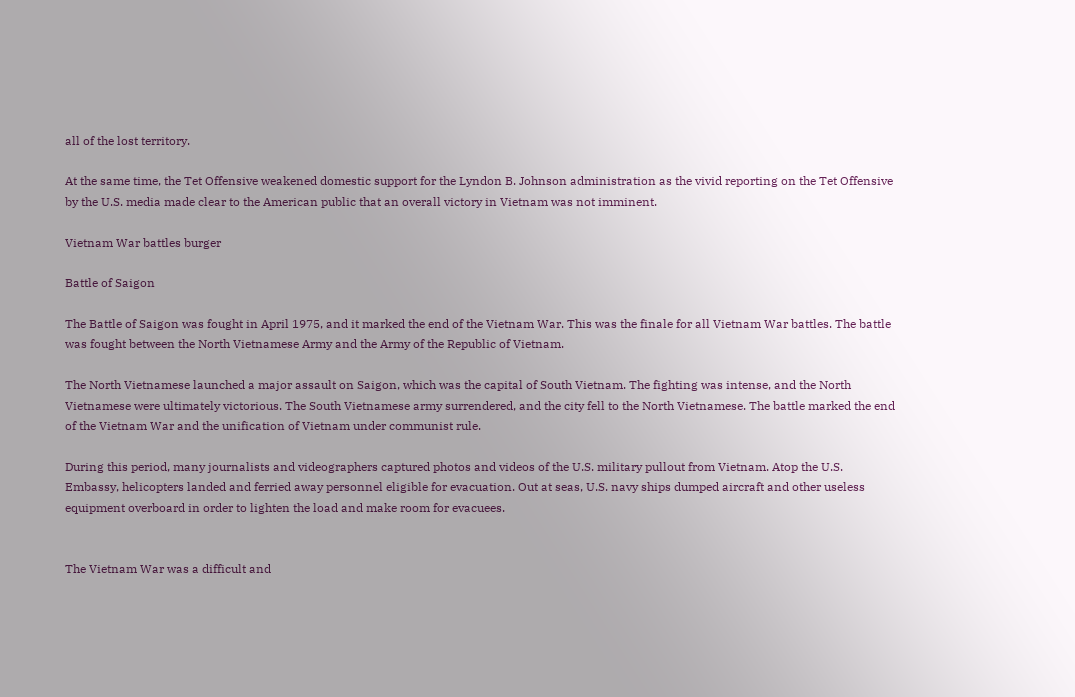all of the lost territory.

At the same time, the Tet Offensive weakened domestic support for the Lyndon B. Johnson administration as the vivid reporting on the Tet Offensive by the U.S. media made clear to the American public that an overall victory in Vietnam was not imminent.

Vietnam War battles burger

Battle of Saigon

The Battle of Saigon was fought in April 1975, and it marked the end of the Vietnam War. This was the finale for all Vietnam War battles. The battle was fought between the North Vietnamese Army and the Army of the Republic of Vietnam.

The North Vietnamese launched a major assault on Saigon, which was the capital of South Vietnam. The fighting was intense, and the North Vietnamese were ultimately victorious. The South Vietnamese army surrendered, and the city fell to the North Vietnamese. The battle marked the end of the Vietnam War and the unification of Vietnam under communist rule.

During this period, many journalists and videographers captured photos and videos of the U.S. military pullout from Vietnam. Atop the U.S. Embassy, helicopters landed and ferried away personnel eligible for evacuation. Out at seas, U.S. navy ships dumped aircraft and other useless equipment overboard in order to lighten the load and make room for evacuees.


The Vietnam War was a difficult and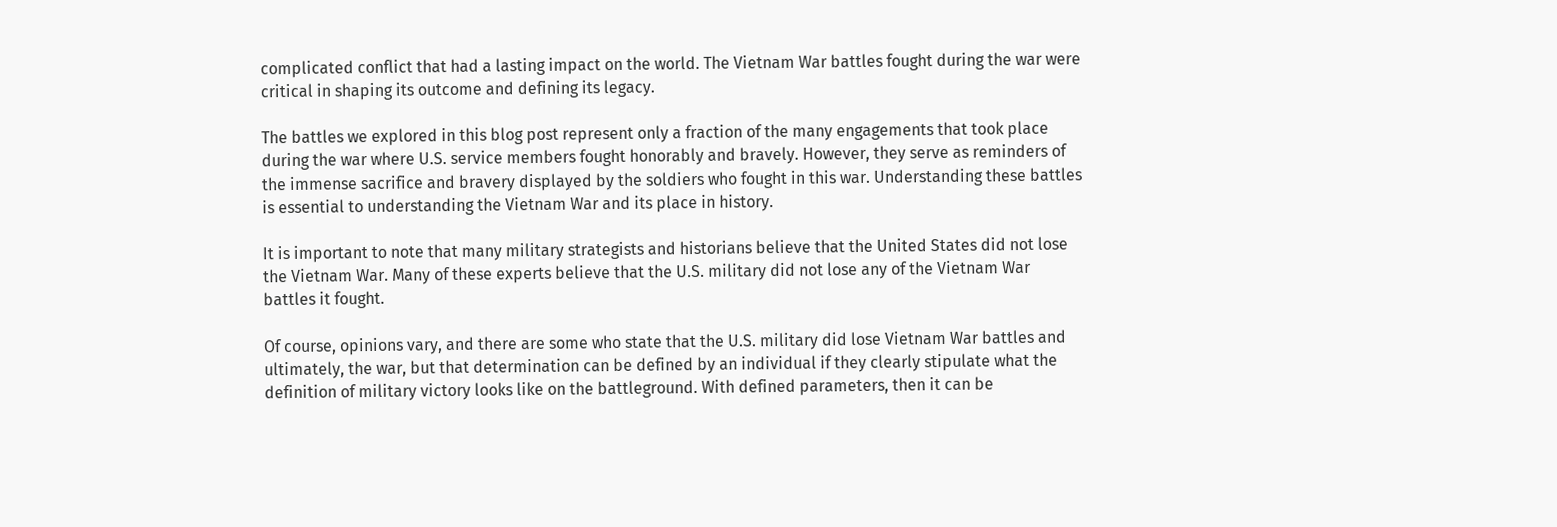complicated conflict that had a lasting impact on the world. The Vietnam War battles fought during the war were critical in shaping its outcome and defining its legacy.

The battles we explored in this blog post represent only a fraction of the many engagements that took place during the war where U.S. service members fought honorably and bravely. However, they serve as reminders of the immense sacrifice and bravery displayed by the soldiers who fought in this war. Understanding these battles is essential to understanding the Vietnam War and its place in history.

It is important to note that many military strategists and historians believe that the United States did not lose the Vietnam War. Many of these experts believe that the U.S. military did not lose any of the Vietnam War battles it fought.

Of course, opinions vary, and there are some who state that the U.S. military did lose Vietnam War battles and ultimately, the war, but that determination can be defined by an individual if they clearly stipulate what the definition of military victory looks like on the battleground. With defined parameters, then it can be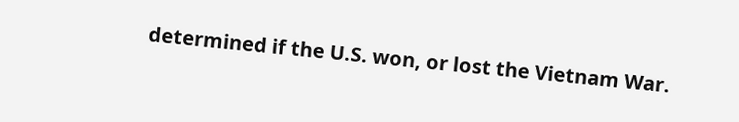determined if the U.S. won, or lost the Vietnam War.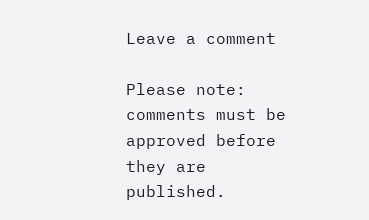Leave a comment

Please note: comments must be approved before they are published.